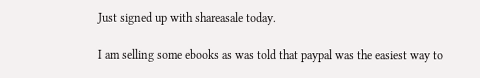Just signed up with shareasale today.

I am selling some ebooks as was told that paypal was the easiest way to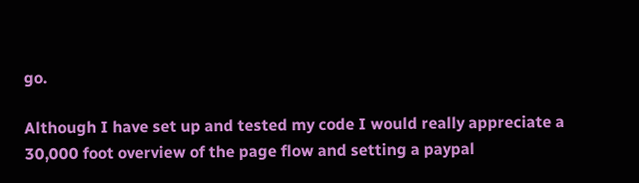go.

Although I have set up and tested my code I would really appreciate a 30,000 foot overview of the page flow and setting a paypal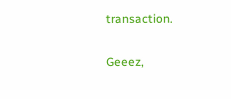transaction.

Geeez,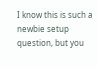I know this is such a newbie setup question, but you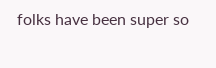folks have been super so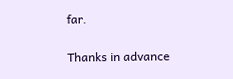far.

Thanks in advance